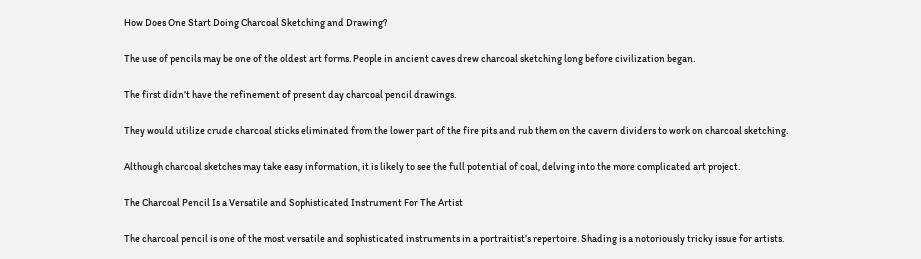How Does One Start Doing Charcoal Sketching and Drawing?

The use of pencils may be one of the oldest art forms. People in ancient caves drew charcoal sketching long before civilization began.

The first didn’t have the refinement of present day charcoal pencil drawings.

They would utilize crude charcoal sticks eliminated from the lower part of the fire pits and rub them on the cavern dividers to work on charcoal sketching.

Although charcoal sketches may take easy information, it is likely to see the full potential of coal, delving into the more complicated art project.

The Charcoal Pencil Is a Versatile and Sophisticated Instrument For The Artist

The charcoal pencil is one of the most versatile and sophisticated instruments in a portraitist’s repertoire. Shading is a notoriously tricky issue for artists.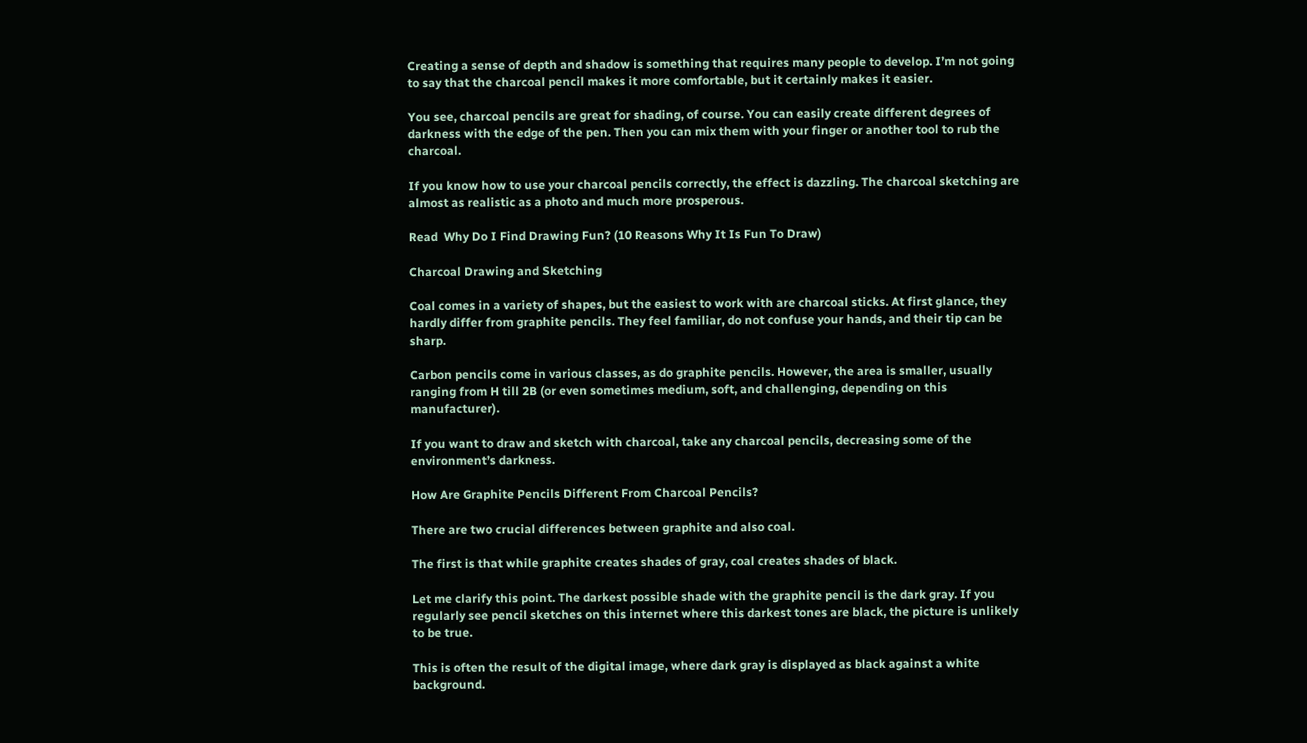Creating a sense of depth and shadow is something that requires many people to develop. I’m not going to say that the charcoal pencil makes it more comfortable, but it certainly makes it easier.

You see, charcoal pencils are great for shading, of course. You can easily create different degrees of darkness with the edge of the pen. Then you can mix them with your finger or another tool to rub the charcoal.

If you know how to use your charcoal pencils correctly, the effect is dazzling. The charcoal sketching are almost as realistic as a photo and much more prosperous.

Read  Why Do I Find Drawing Fun? (10 Reasons Why It Is Fun To Draw)

Charcoal Drawing and Sketching

Coal comes in a variety of shapes, but the easiest to work with are charcoal sticks. At first glance, they hardly differ from graphite pencils. They feel familiar, do not confuse your hands, and their tip can be sharp.

Carbon pencils come in various classes, as do graphite pencils. However, the area is smaller, usually ranging from H till 2B (or even sometimes medium, soft, and challenging, depending on this manufacturer).

If you want to draw and sketch with charcoal, take any charcoal pencils, decreasing some of the environment’s darkness.

How Are Graphite Pencils Different From Charcoal Pencils?

There are two crucial differences between graphite and also coal.

The first is that while graphite creates shades of gray, coal creates shades of black.

Let me clarify this point. The darkest possible shade with the graphite pencil is the dark gray. If you regularly see pencil sketches on this internet where this darkest tones are black, the picture is unlikely to be true.

This is often the result of the digital image, where dark gray is displayed as black against a white background.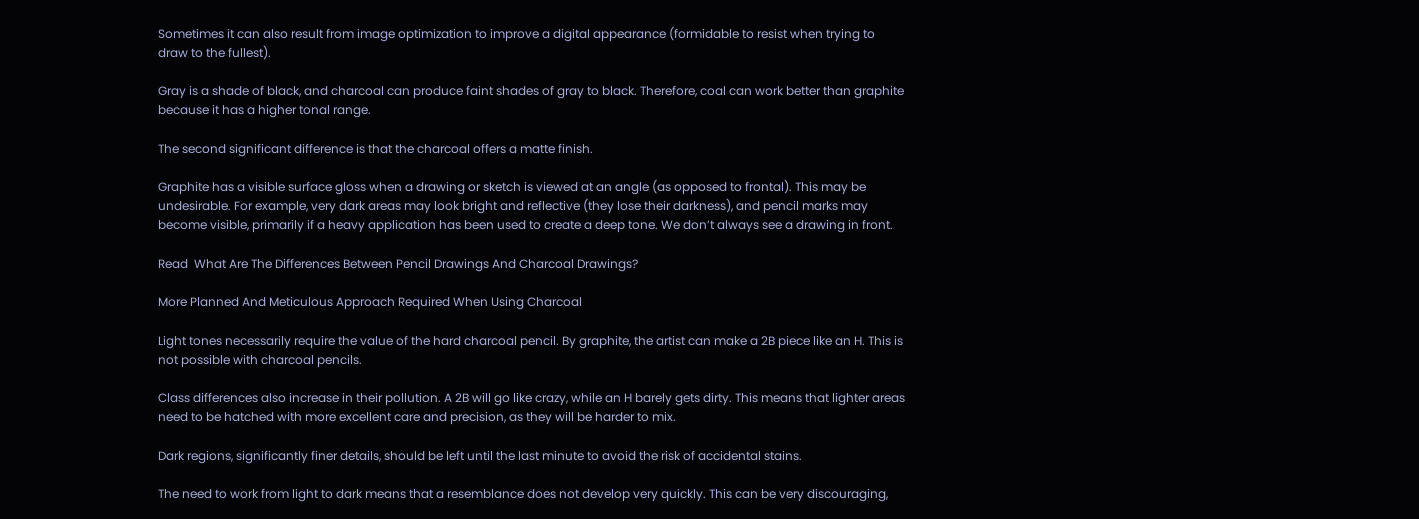Sometimes it can also result from image optimization to improve a digital appearance (formidable to resist when trying to draw to the fullest).

Gray is a shade of black, and charcoal can produce faint shades of gray to black. Therefore, coal can work better than graphite because it has a higher tonal range.

The second significant difference is that the charcoal offers a matte finish.

Graphite has a visible surface gloss when a drawing or sketch is viewed at an angle (as opposed to frontal). This may be undesirable. For example, very dark areas may look bright and reflective (they lose their darkness), and pencil marks may become visible, primarily if a heavy application has been used to create a deep tone. We don’t always see a drawing in front.

Read  What Are The Differences Between Pencil Drawings And Charcoal Drawings?

More Planned And Meticulous Approach Required When Using Charcoal

Light tones necessarily require the value of the hard charcoal pencil. By graphite, the artist can make a 2B piece like an H. This is not possible with charcoal pencils.

Class differences also increase in their pollution. A 2B will go like crazy, while an H barely gets dirty. This means that lighter areas need to be hatched with more excellent care and precision, as they will be harder to mix.

Dark regions, significantly finer details, should be left until the last minute to avoid the risk of accidental stains.

The need to work from light to dark means that a resemblance does not develop very quickly. This can be very discouraging,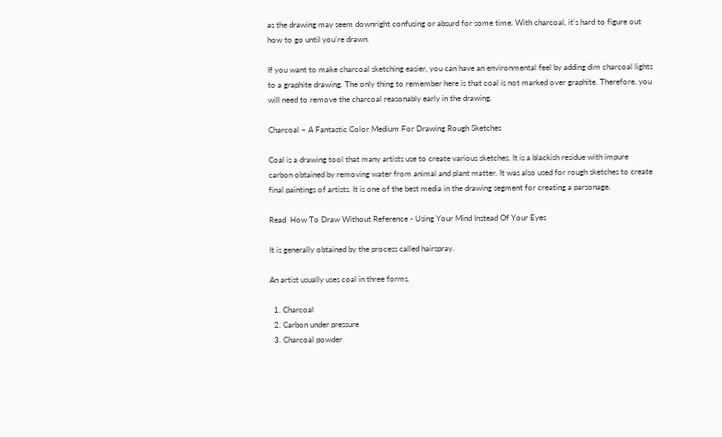as the drawing may seem downright confusing or absurd for some time. With charcoal, it’s hard to figure out how to go until you’re drawn.

If you want to make charcoal sketching easier, you can have an environmental feel by adding dim charcoal lights to a graphite drawing. The only thing to remember here is that coal is not marked over graphite. Therefore, you will need to remove the charcoal reasonably early in the drawing.

Charcoal – A Fantastic Color Medium For Drawing Rough Sketches

Coal is a drawing tool that many artists use to create various sketches. It is a blackish residue with impure carbon obtained by removing water from animal and plant matter. It was also used for rough sketches to create final paintings of artists. It is one of the best media in the drawing segment for creating a parsonage.

Read  How To Draw Without Reference - Using Your Mind Instead Of Your Eyes

It is generally obtained by the process called hairspray.

An artist usually uses coal in three forms.

  1. Charcoal
  2. Carbon under pressure
  3. Charcoal powder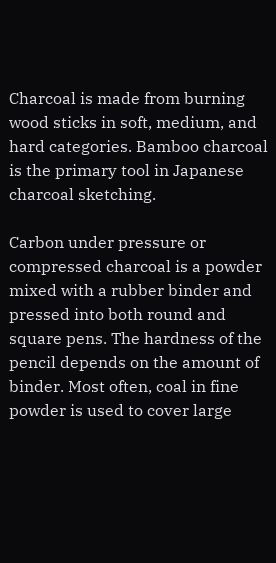Charcoal is made from burning wood sticks in soft, medium, and hard categories. Bamboo charcoal is the primary tool in Japanese charcoal sketching.

Carbon under pressure or compressed charcoal is a powder mixed with a rubber binder and pressed into both round and square pens. The hardness of the pencil depends on the amount of binder. Most often, coal in fine powder is used to cover large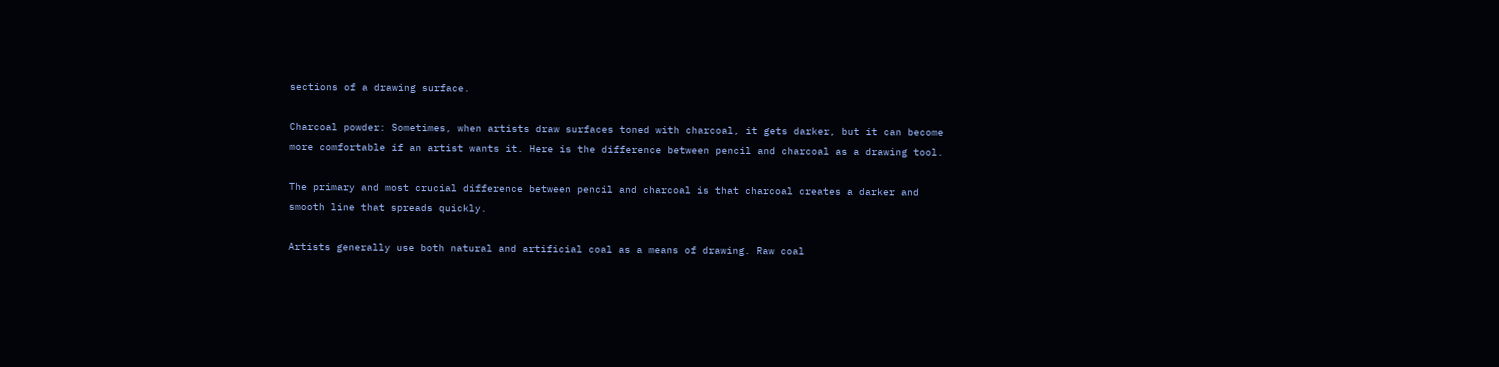sections of a drawing surface.

Charcoal powder: Sometimes, when artists draw surfaces toned with charcoal, it gets darker, but it can become more comfortable if an artist wants it. Here is the difference between pencil and charcoal as a drawing tool.

The primary and most crucial difference between pencil and charcoal is that charcoal creates a darker and smooth line that spreads quickly.

Artists generally use both natural and artificial coal as a means of drawing. Raw coal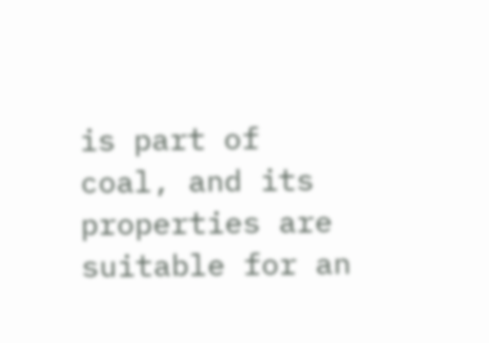is part of coal, and its properties are suitable for an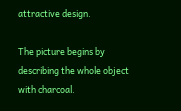attractive design.

The picture begins by describing the whole object with charcoal.